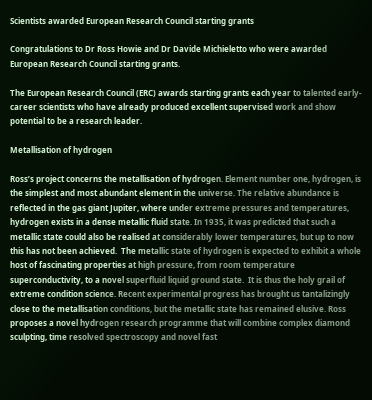Scientists awarded European Research Council starting grants

Congratulations to Dr Ross Howie and Dr Davide Michieletto who were awarded European Research Council starting grants.

The European Research Council (ERC) awards starting grants each year to talented early-career scientists who have already produced excellent supervised work and show potential to be a research leader.

Metallisation of hydrogen

Ross’s project concerns the metallisation of hydrogen. Element number one, hydrogen, is the simplest and most abundant element in the universe. The relative abundance is reflected in the gas giant Jupiter, where under extreme pressures and temperatures, hydrogen exists in a dense metallic fluid state. In 1935, it was predicted that such a metallic state could also be realised at considerably lower temperatures, but up to now this has not been achieved.  The metallic state of hydrogen is expected to exhibit a whole host of fascinating properties at high pressure, from room temperature superconductivity, to a novel superfluid liquid ground state.  It is thus the holy grail of extreme condition science. Recent experimental progress has brought us tantalizingly close to the metallisation conditions, but the metallic state has remained elusive. Ross proposes a novel hydrogen research programme that will combine complex diamond sculpting, time resolved spectroscopy and novel fast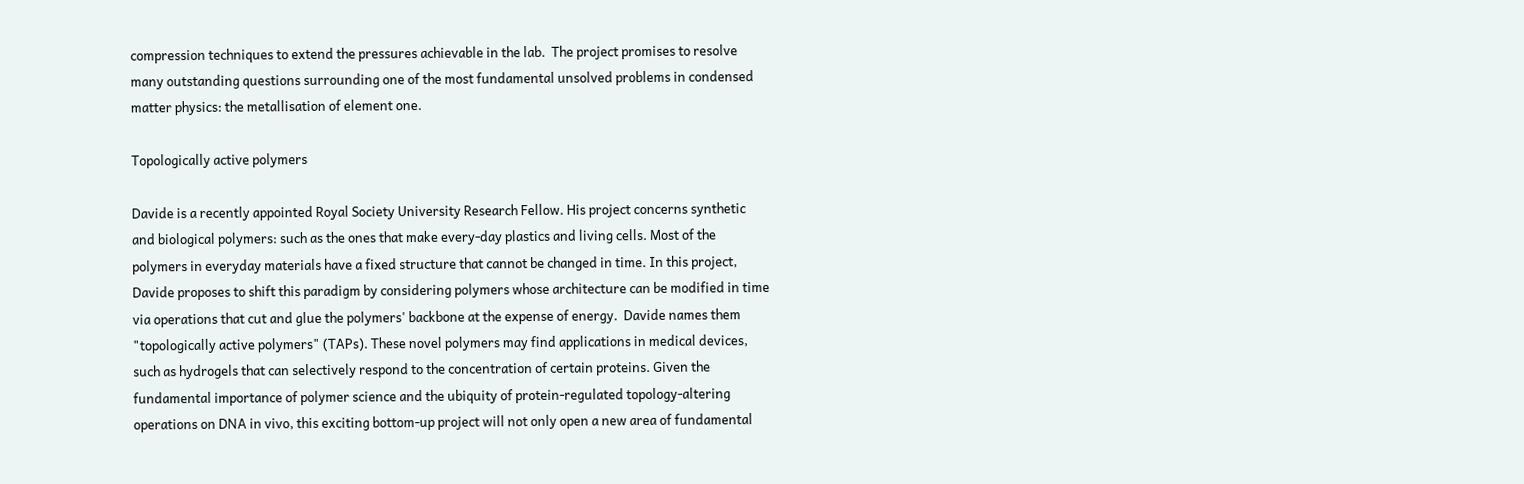compression techniques to extend the pressures achievable in the lab.  The project promises to resolve many outstanding questions surrounding one of the most fundamental unsolved problems in condensed matter physics: the metallisation of element one.

Topologically active polymers

Davide is a recently appointed Royal Society University Research Fellow. His project concerns synthetic and biological polymers: such as the ones that make every-day plastics and living cells. Most of the polymers in everyday materials have a fixed structure that cannot be changed in time. In this project, Davide proposes to shift this paradigm by considering polymers whose architecture can be modified in time via operations that cut and glue the polymers' backbone at the expense of energy.  Davide names them "topologically active polymers" (TAPs). These novel polymers may find applications in medical devices, such as hydrogels that can selectively respond to the concentration of certain proteins. Given the fundamental importance of polymer science and the ubiquity of protein-regulated topology-altering operations on DNA in vivo, this exciting bottom-up project will not only open a new area of fundamental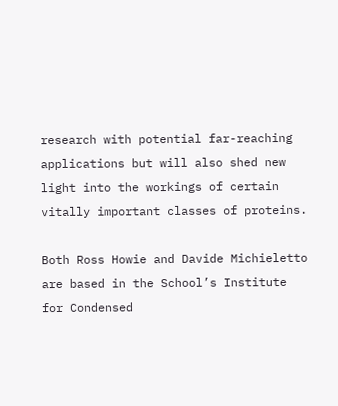research with potential far-reaching applications but will also shed new light into the workings of certain vitally important classes of proteins.

Both Ross Howie and Davide Michieletto are based in the School’s Institute for Condensed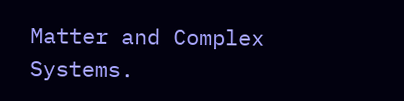Matter and Complex Systems.